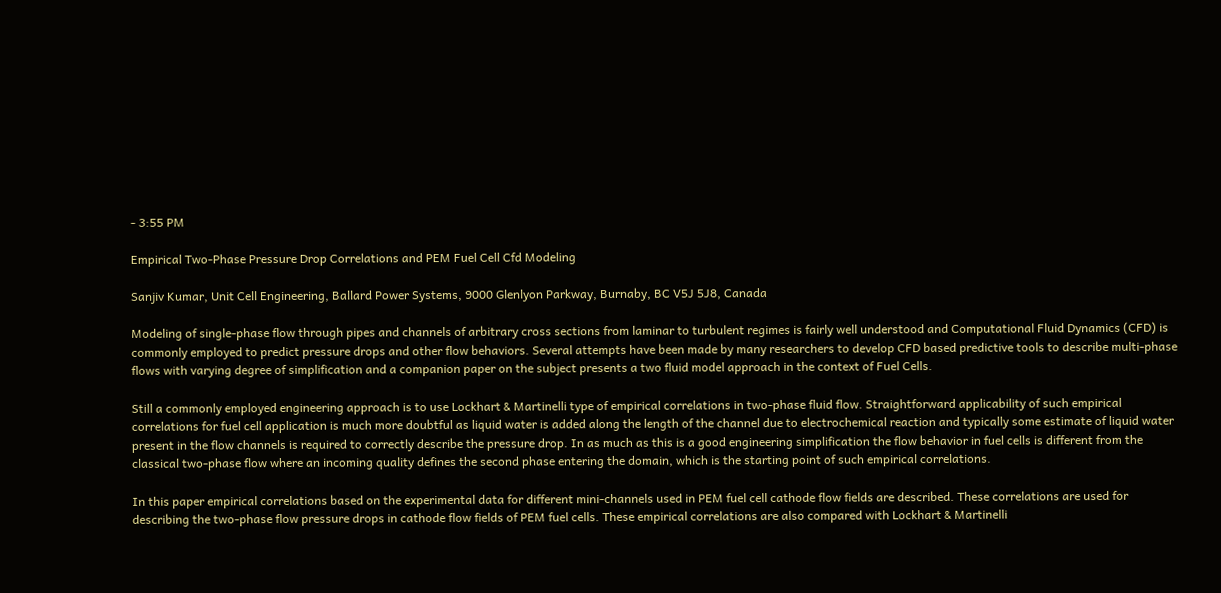- 3:55 PM

Empirical Two-Phase Pressure Drop Correlations and PEM Fuel Cell Cfd Modeling

Sanjiv Kumar, Unit Cell Engineering, Ballard Power Systems, 9000 Glenlyon Parkway, Burnaby, BC V5J 5J8, Canada

Modeling of single-phase flow through pipes and channels of arbitrary cross sections from laminar to turbulent regimes is fairly well understood and Computational Fluid Dynamics (CFD) is commonly employed to predict pressure drops and other flow behaviors. Several attempts have been made by many researchers to develop CFD based predictive tools to describe multi-phase flows with varying degree of simplification and a companion paper on the subject presents a two fluid model approach in the context of Fuel Cells.

Still a commonly employed engineering approach is to use Lockhart & Martinelli type of empirical correlations in two-phase fluid flow. Straightforward applicability of such empirical correlations for fuel cell application is much more doubtful as liquid water is added along the length of the channel due to electrochemical reaction and typically some estimate of liquid water present in the flow channels is required to correctly describe the pressure drop. In as much as this is a good engineering simplification the flow behavior in fuel cells is different from the classical two-phase flow where an incoming quality defines the second phase entering the domain, which is the starting point of such empirical correlations.

In this paper empirical correlations based on the experimental data for different mini-channels used in PEM fuel cell cathode flow fields are described. These correlations are used for describing the two-phase flow pressure drops in cathode flow fields of PEM fuel cells. These empirical correlations are also compared with Lockhart & Martinelli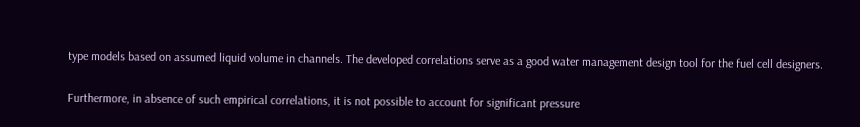type models based on assumed liquid volume in channels. The developed correlations serve as a good water management design tool for the fuel cell designers.

Furthermore, in absence of such empirical correlations, it is not possible to account for significant pressure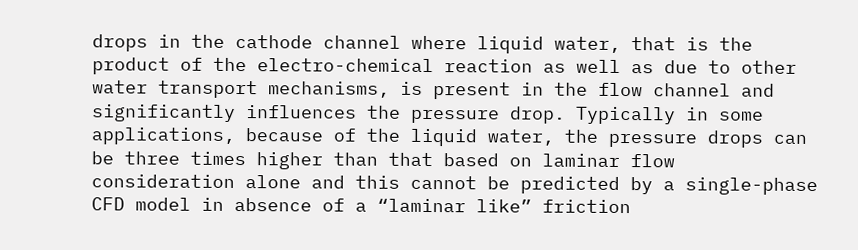drops in the cathode channel where liquid water, that is the product of the electro-chemical reaction as well as due to other water transport mechanisms, is present in the flow channel and significantly influences the pressure drop. Typically in some applications, because of the liquid water, the pressure drops can be three times higher than that based on laminar flow consideration alone and this cannot be predicted by a single-phase CFD model in absence of a “laminar like” friction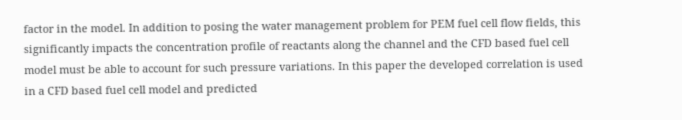factor in the model. In addition to posing the water management problem for PEM fuel cell flow fields, this significantly impacts the concentration profile of reactants along the channel and the CFD based fuel cell model must be able to account for such pressure variations. In this paper the developed correlation is used in a CFD based fuel cell model and predicted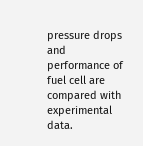pressure drops and performance of fuel cell are compared with experimental data.